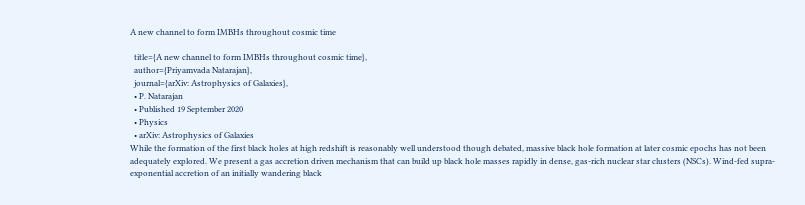A new channel to form IMBHs throughout cosmic time

  title={A new channel to form IMBHs throughout cosmic time},
  author={Priyamvada Natarajan},
  journal={arXiv: Astrophysics of Galaxies},
  • P. Natarajan
  • Published 19 September 2020
  • Physics
  • arXiv: Astrophysics of Galaxies
While the formation of the first black holes at high redshift is reasonably well understood though debated, massive black hole formation at later cosmic epochs has not been adequately explored. We present a gas accretion driven mechanism that can build up black hole masses rapidly in dense, gas-rich nuclear star clusters (NSCs). Wind-fed supra-exponential accretion of an initially wandering black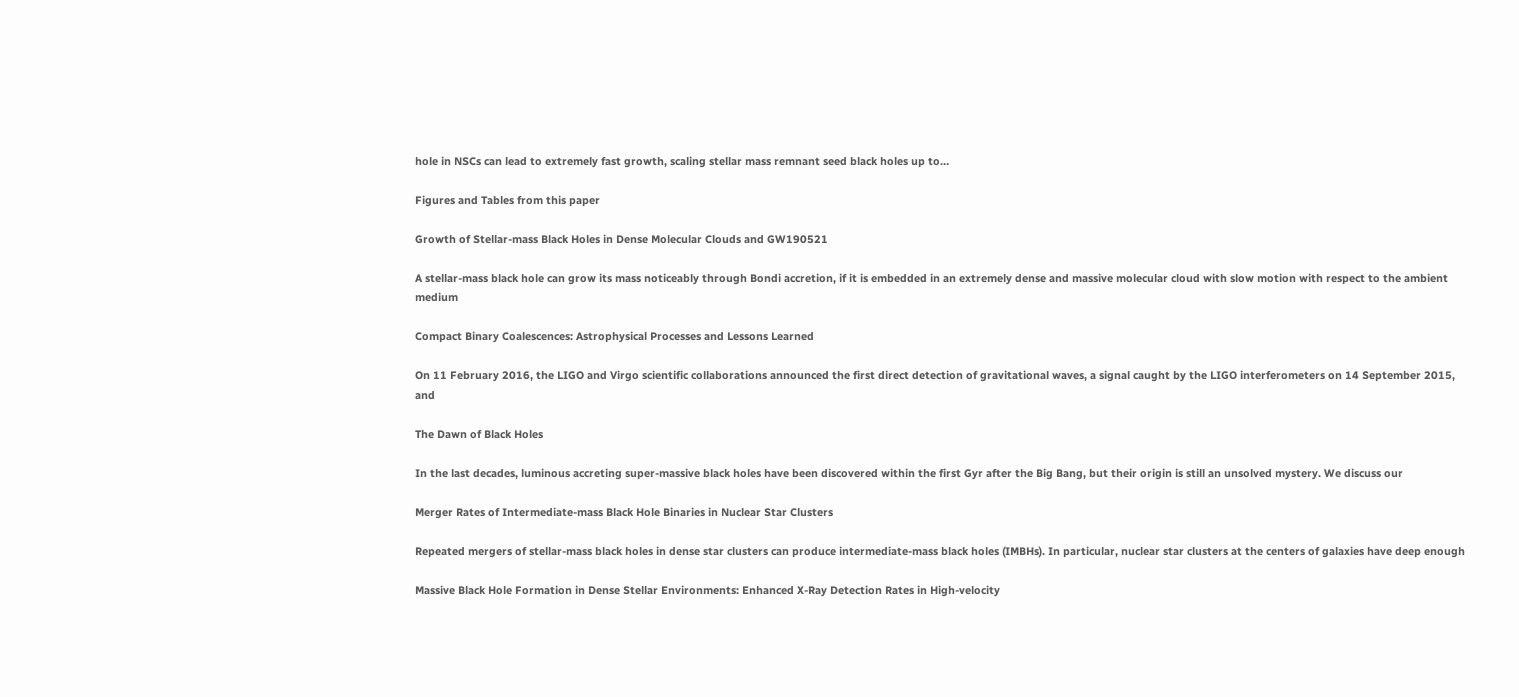hole in NSCs can lead to extremely fast growth, scaling stellar mass remnant seed black holes up to…

Figures and Tables from this paper

Growth of Stellar-mass Black Holes in Dense Molecular Clouds and GW190521

A stellar-mass black hole can grow its mass noticeably through Bondi accretion, if it is embedded in an extremely dense and massive molecular cloud with slow motion with respect to the ambient medium

Compact Binary Coalescences: Astrophysical Processes and Lessons Learned

On 11 February 2016, the LIGO and Virgo scientific collaborations announced the first direct detection of gravitational waves, a signal caught by the LIGO interferometers on 14 September 2015, and

The Dawn of Black Holes

In the last decades, luminous accreting super-massive black holes have been discovered within the first Gyr after the Big Bang, but their origin is still an unsolved mystery. We discuss our

Merger Rates of Intermediate-mass Black Hole Binaries in Nuclear Star Clusters

Repeated mergers of stellar-mass black holes in dense star clusters can produce intermediate-mass black holes (IMBHs). In particular, nuclear star clusters at the centers of galaxies have deep enough

Massive Black Hole Formation in Dense Stellar Environments: Enhanced X-Ray Detection Rates in High-velocity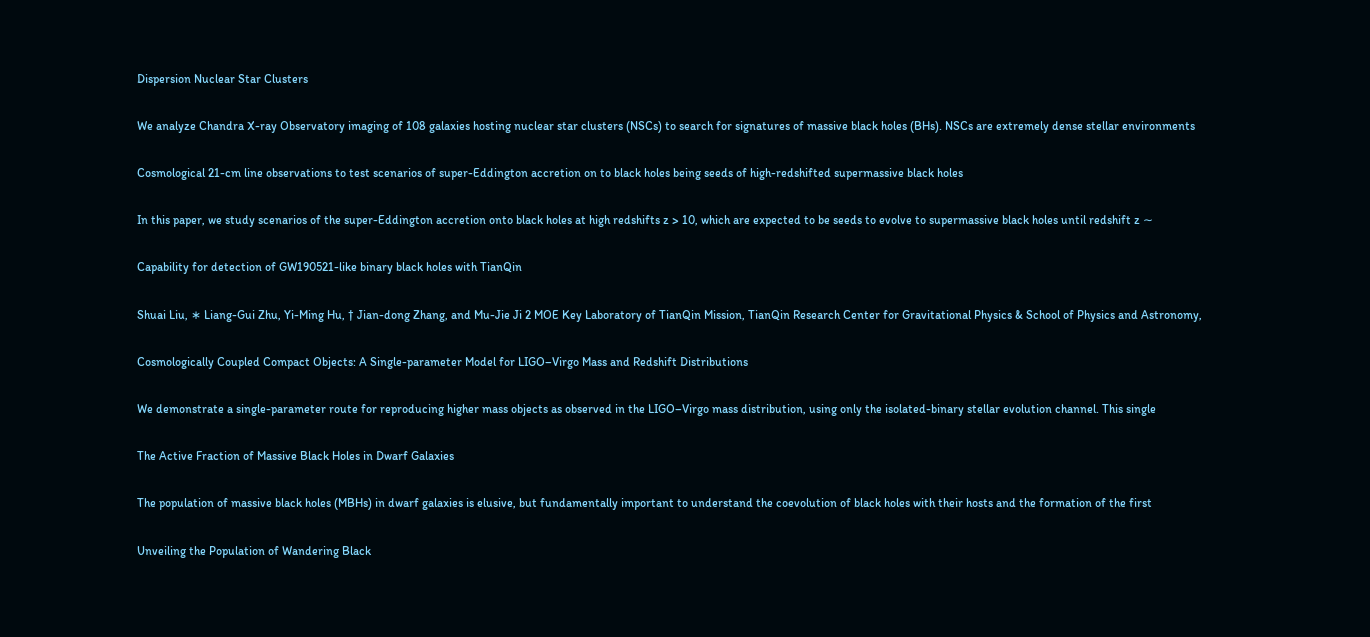Dispersion Nuclear Star Clusters

We analyze Chandra X-ray Observatory imaging of 108 galaxies hosting nuclear star clusters (NSCs) to search for signatures of massive black holes (BHs). NSCs are extremely dense stellar environments

Cosmological 21-cm line observations to test scenarios of super-Eddington accretion on to black holes being seeds of high-redshifted supermassive black holes

In this paper, we study scenarios of the super-Eddington accretion onto black holes at high redshifts z > 10, which are expected to be seeds to evolve to supermassive black holes until redshift z ∼

Capability for detection of GW190521-like binary black holes with TianQin

Shuai Liu, ∗ Liang-Gui Zhu, Yi-Ming Hu, † Jian-dong Zhang, and Mu-Jie Ji 2 MOE Key Laboratory of TianQin Mission, TianQin Research Center for Gravitational Physics & School of Physics and Astronomy,

Cosmologically Coupled Compact Objects: A Single-parameter Model for LIGO–Virgo Mass and Redshift Distributions

We demonstrate a single-parameter route for reproducing higher mass objects as observed in the LIGO–Virgo mass distribution, using only the isolated-binary stellar evolution channel. This single

The Active Fraction of Massive Black Holes in Dwarf Galaxies

The population of massive black holes (MBHs) in dwarf galaxies is elusive, but fundamentally important to understand the coevolution of black holes with their hosts and the formation of the first

Unveiling the Population of Wandering Black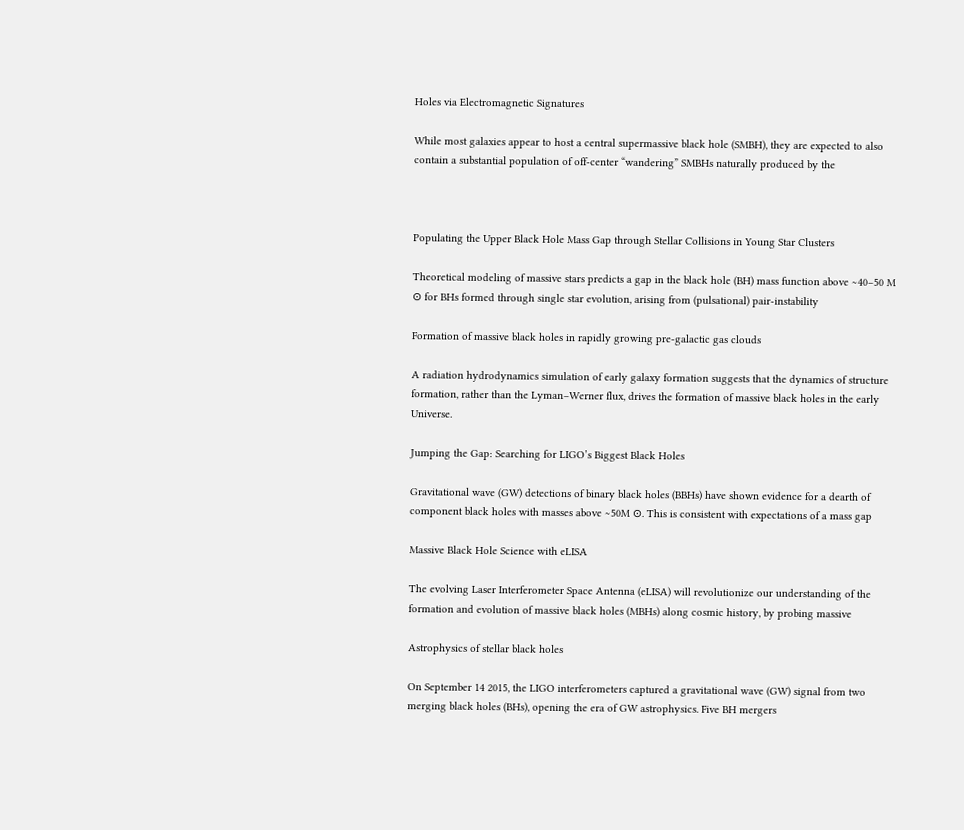Holes via Electromagnetic Signatures

While most galaxies appear to host a central supermassive black hole (SMBH), they are expected to also contain a substantial population of off-center “wandering” SMBHs naturally produced by the



Populating the Upper Black Hole Mass Gap through Stellar Collisions in Young Star Clusters

Theoretical modeling of massive stars predicts a gap in the black hole (BH) mass function above ∼40–50 M ⊙ for BHs formed through single star evolution, arising from (pulsational) pair-instability

Formation of massive black holes in rapidly growing pre-galactic gas clouds

A radiation hydrodynamics simulation of early galaxy formation suggests that the dynamics of structure formation, rather than the Lyman–Werner flux, drives the formation of massive black holes in the early Universe.

Jumping the Gap: Searching for LIGO’s Biggest Black Holes

Gravitational wave (GW) detections of binary black holes (BBHs) have shown evidence for a dearth of component black holes with masses above ∼50M ⊙. This is consistent with expectations of a mass gap

Massive Black Hole Science with eLISA

The evolving Laser Interferometer Space Antenna (eLISA) will revolutionize our understanding of the formation and evolution of massive black holes (MBHs) along cosmic history, by probing massive

Astrophysics of stellar black holes

On September 14 2015, the LIGO interferometers captured a gravitational wave (GW) signal from two merging black holes (BHs), opening the era of GW astrophysics. Five BH mergers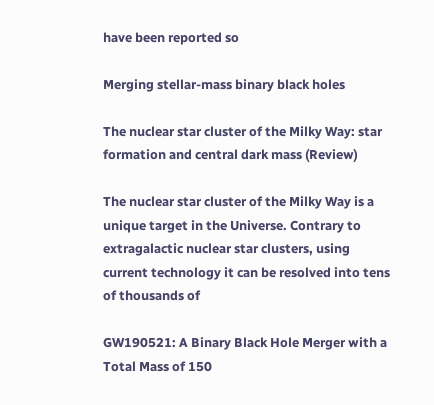have been reported so

Merging stellar-mass binary black holes

The nuclear star cluster of the Milky Way: star formation and central dark mass (Review)

The nuclear star cluster of the Milky Way is a unique target in the Universe. Contrary to extragalactic nuclear star clusters, using current technology it can be resolved into tens of thousands of

GW190521: A Binary Black Hole Merger with a Total Mass of 150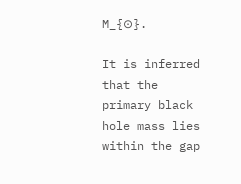M_{⊙}.

It is inferred that the primary black hole mass lies within the gap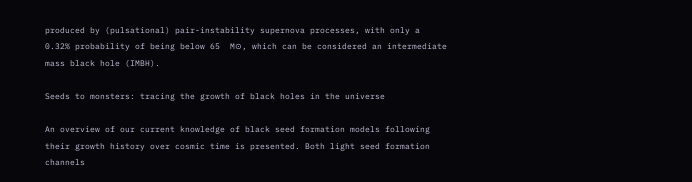produced by (pulsational) pair-instability supernova processes, with only a 0.32% probability of being below 65  M⊙, which can be considered an intermediate mass black hole (IMBH).

Seeds to monsters: tracing the growth of black holes in the universe

An overview of our current knowledge of black seed formation models following their growth history over cosmic time is presented. Both light seed formation channels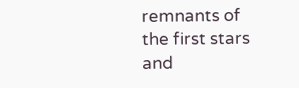remnants of the first stars and